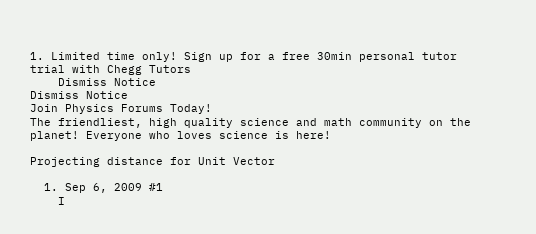1. Limited time only! Sign up for a free 30min personal tutor trial with Chegg Tutors
    Dismiss Notice
Dismiss Notice
Join Physics Forums Today!
The friendliest, high quality science and math community on the planet! Everyone who loves science is here!

Projecting distance for Unit Vector

  1. Sep 6, 2009 #1
    I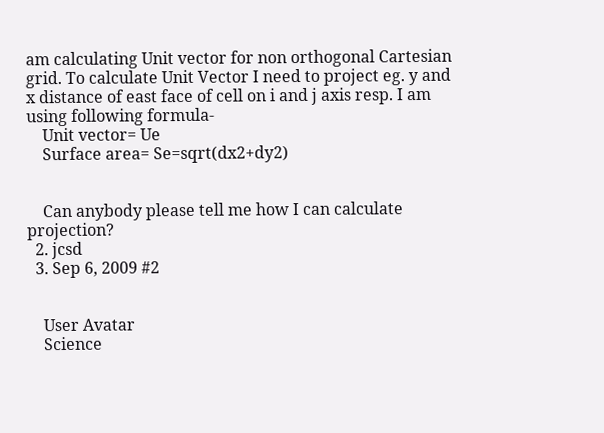am calculating Unit vector for non orthogonal Cartesian grid. To calculate Unit Vector I need to project eg. y and x distance of east face of cell on i and j axis resp. I am using following formula-
    Unit vector= Ue
    Surface area= Se=sqrt(dx2+dy2)


    Can anybody please tell me how I can calculate projection?
  2. jcsd
  3. Sep 6, 2009 #2


    User Avatar
    Science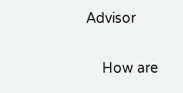Advisor

    How are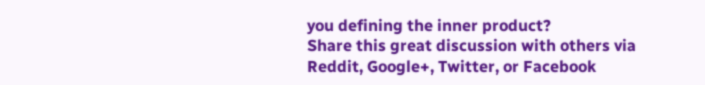you defining the inner product?
Share this great discussion with others via Reddit, Google+, Twitter, or Facebook